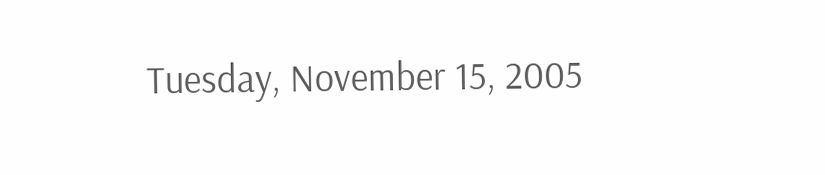Tuesday, November 15, 2005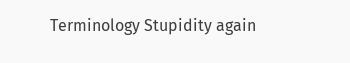Terminology Stupidity again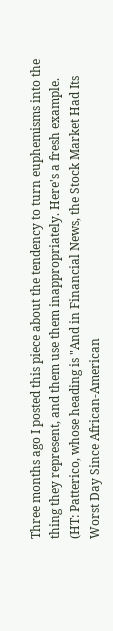Three months ago I posted this piece about the tendency to turn euphemisms into the thing they represent, and them use them inappropriately. Here's a fresh example. (HT: Patterico, whose heading is "And in Financial News, the Stock Market Had Its Worst Day Since African-American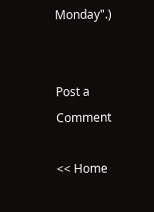Monday".)


Post a Comment

<< Home